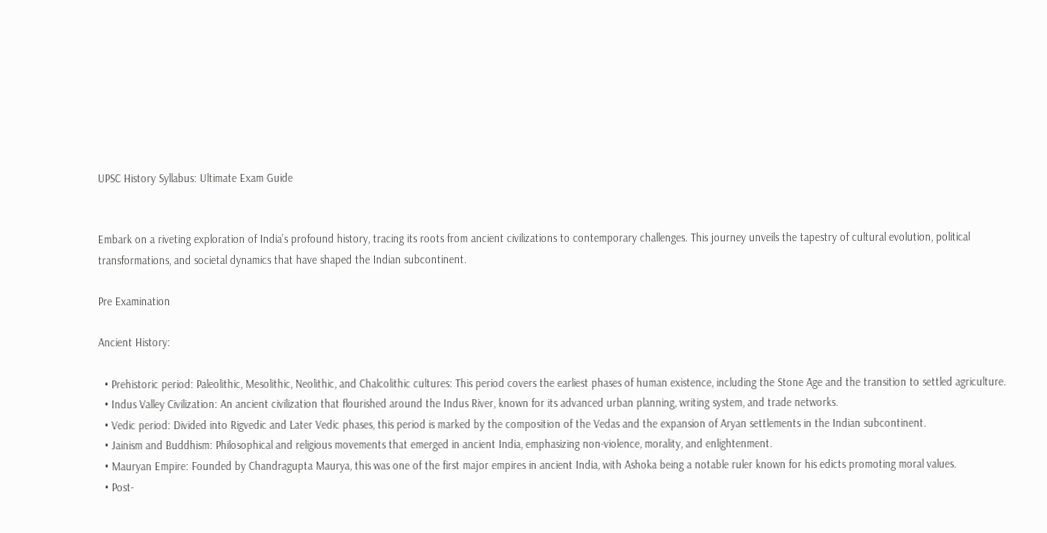UPSC History Syllabus: Ultimate Exam Guide


Embark on a riveting exploration of India’s profound history, tracing its roots from ancient civilizations to contemporary challenges. This journey unveils the tapestry of cultural evolution, political transformations, and societal dynamics that have shaped the Indian subcontinent.

Pre Examination

Ancient History:

  • Prehistoric period: Paleolithic, Mesolithic, Neolithic, and Chalcolithic cultures: This period covers the earliest phases of human existence, including the Stone Age and the transition to settled agriculture.
  • Indus Valley Civilization: An ancient civilization that flourished around the Indus River, known for its advanced urban planning, writing system, and trade networks.
  • Vedic period: Divided into Rigvedic and Later Vedic phases, this period is marked by the composition of the Vedas and the expansion of Aryan settlements in the Indian subcontinent.
  • Jainism and Buddhism: Philosophical and religious movements that emerged in ancient India, emphasizing non-violence, morality, and enlightenment.
  • Mauryan Empire: Founded by Chandragupta Maurya, this was one of the first major empires in ancient India, with Ashoka being a notable ruler known for his edicts promoting moral values.
  • Post-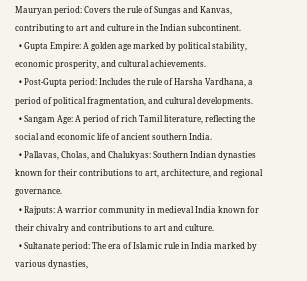Mauryan period: Covers the rule of Sungas and Kanvas, contributing to art and culture in the Indian subcontinent.
  • Gupta Empire: A golden age marked by political stability, economic prosperity, and cultural achievements.
  • Post-Gupta period: Includes the rule of Harsha Vardhana, a period of political fragmentation, and cultural developments.
  • Sangam Age: A period of rich Tamil literature, reflecting the social and economic life of ancient southern India.
  • Pallavas, Cholas, and Chalukyas: Southern Indian dynasties known for their contributions to art, architecture, and regional governance.
  • Rajputs: A warrior community in medieval India known for their chivalry and contributions to art and culture.
  • Sultanate period: The era of Islamic rule in India marked by various dynasties,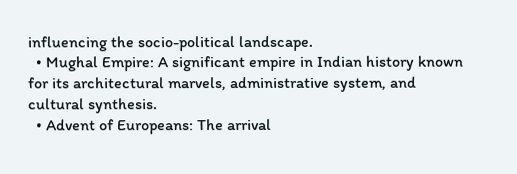influencing the socio-political landscape.
  • Mughal Empire: A significant empire in Indian history known for its architectural marvels, administrative system, and cultural synthesis.
  • Advent of Europeans: The arrival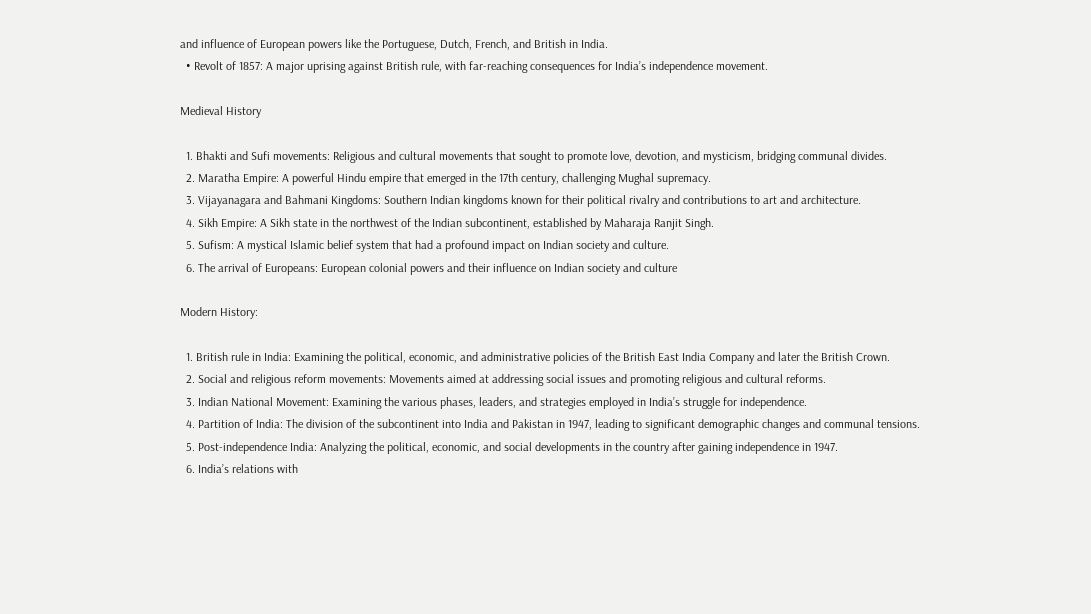and influence of European powers like the Portuguese, Dutch, French, and British in India.
  • Revolt of 1857: A major uprising against British rule, with far-reaching consequences for India’s independence movement.

Medieval History

  1. Bhakti and Sufi movements: Religious and cultural movements that sought to promote love, devotion, and mysticism, bridging communal divides.
  2. Maratha Empire: A powerful Hindu empire that emerged in the 17th century, challenging Mughal supremacy.
  3. Vijayanagara and Bahmani Kingdoms: Southern Indian kingdoms known for their political rivalry and contributions to art and architecture.
  4. Sikh Empire: A Sikh state in the northwest of the Indian subcontinent, established by Maharaja Ranjit Singh.
  5. Sufism: A mystical Islamic belief system that had a profound impact on Indian society and culture.
  6. The arrival of Europeans: European colonial powers and their influence on Indian society and culture

Modern History:

  1. British rule in India: Examining the political, economic, and administrative policies of the British East India Company and later the British Crown.
  2. Social and religious reform movements: Movements aimed at addressing social issues and promoting religious and cultural reforms.
  3. Indian National Movement: Examining the various phases, leaders, and strategies employed in India’s struggle for independence.
  4. Partition of India: The division of the subcontinent into India and Pakistan in 1947, leading to significant demographic changes and communal tensions.
  5. Post-independence India: Analyzing the political, economic, and social developments in the country after gaining independence in 1947.
  6. India’s relations with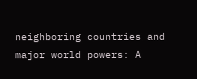neighboring countries and major world powers: A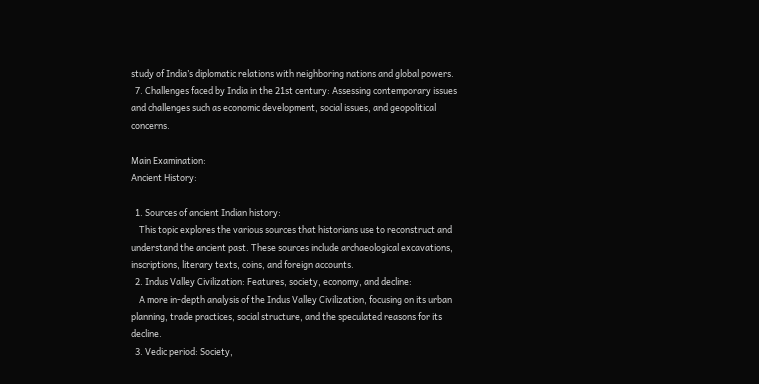study of India’s diplomatic relations with neighboring nations and global powers.
  7. Challenges faced by India in the 21st century: Assessing contemporary issues and challenges such as economic development, social issues, and geopolitical concerns.

Main Examination:
Ancient History:

  1. Sources of ancient Indian history:
    This topic explores the various sources that historians use to reconstruct and understand the ancient past. These sources include archaeological excavations, inscriptions, literary texts, coins, and foreign accounts.
  2. Indus Valley Civilization: Features, society, economy, and decline:
    A more in-depth analysis of the Indus Valley Civilization, focusing on its urban planning, trade practices, social structure, and the speculated reasons for its decline.
  3. Vedic period: Society,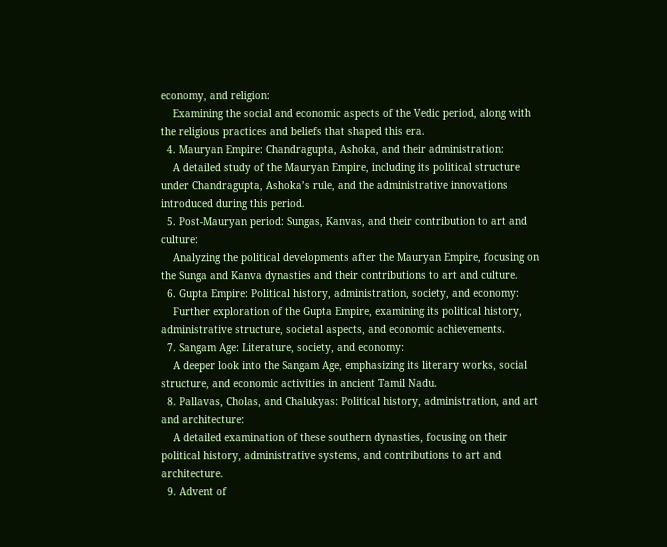economy, and religion:
    Examining the social and economic aspects of the Vedic period, along with the religious practices and beliefs that shaped this era.
  4. Mauryan Empire: Chandragupta, Ashoka, and their administration:
    A detailed study of the Mauryan Empire, including its political structure under Chandragupta, Ashoka’s rule, and the administrative innovations introduced during this period.
  5. Post-Mauryan period: Sungas, Kanvas, and their contribution to art and culture:
    Analyzing the political developments after the Mauryan Empire, focusing on the Sunga and Kanva dynasties and their contributions to art and culture.
  6. Gupta Empire: Political history, administration, society, and economy:
    Further exploration of the Gupta Empire, examining its political history, administrative structure, societal aspects, and economic achievements.
  7. Sangam Age: Literature, society, and economy:
    A deeper look into the Sangam Age, emphasizing its literary works, social structure, and economic activities in ancient Tamil Nadu.
  8. Pallavas, Cholas, and Chalukyas: Political history, administration, and art and architecture:
    A detailed examination of these southern dynasties, focusing on their political history, administrative systems, and contributions to art and architecture.
  9. Advent of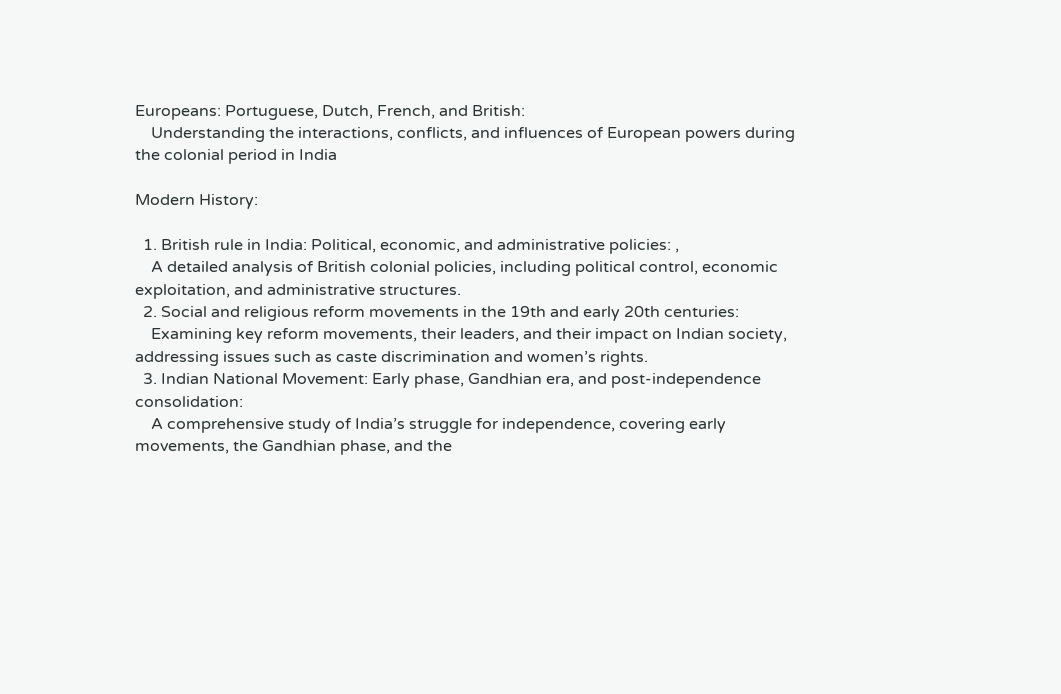Europeans: Portuguese, Dutch, French, and British:
    Understanding the interactions, conflicts, and influences of European powers during the colonial period in India

Modern History:

  1. British rule in India: Political, economic, and administrative policies: ,
    A detailed analysis of British colonial policies, including political control, economic exploitation, and administrative structures.
  2. Social and religious reform movements in the 19th and early 20th centuries:
    Examining key reform movements, their leaders, and their impact on Indian society, addressing issues such as caste discrimination and women’s rights.
  3. Indian National Movement: Early phase, Gandhian era, and post-independence consolidation:
    A comprehensive study of India’s struggle for independence, covering early movements, the Gandhian phase, and the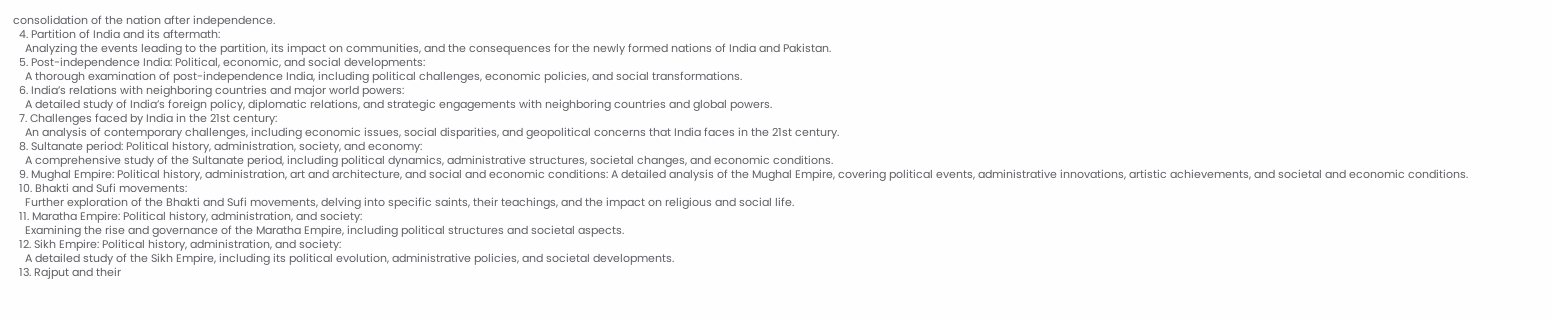consolidation of the nation after independence.
  4. Partition of India and its aftermath:
    Analyzing the events leading to the partition, its impact on communities, and the consequences for the newly formed nations of India and Pakistan.
  5. Post-independence India: Political, economic, and social developments:
    A thorough examination of post-independence India, including political challenges, economic policies, and social transformations.
  6. India’s relations with neighboring countries and major world powers:
    A detailed study of India’s foreign policy, diplomatic relations, and strategic engagements with neighboring countries and global powers.
  7. Challenges faced by India in the 21st century:
    An analysis of contemporary challenges, including economic issues, social disparities, and geopolitical concerns that India faces in the 21st century.
  8. Sultanate period: Political history, administration, society, and economy:
    A comprehensive study of the Sultanate period, including political dynamics, administrative structures, societal changes, and economic conditions.
  9. Mughal Empire: Political history, administration, art and architecture, and social and economic conditions: A detailed analysis of the Mughal Empire, covering political events, administrative innovations, artistic achievements, and societal and economic conditions.
  10. Bhakti and Sufi movements:
    Further exploration of the Bhakti and Sufi movements, delving into specific saints, their teachings, and the impact on religious and social life.
  11. Maratha Empire: Political history, administration, and society:
    Examining the rise and governance of the Maratha Empire, including political structures and societal aspects.
  12. Sikh Empire: Political history, administration, and society:
    A detailed study of the Sikh Empire, including its political evolution, administrative policies, and societal developments.
  13. Rajput and their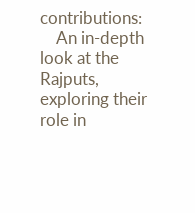contributions:
    An in-depth look at the Rajputs, exploring their role in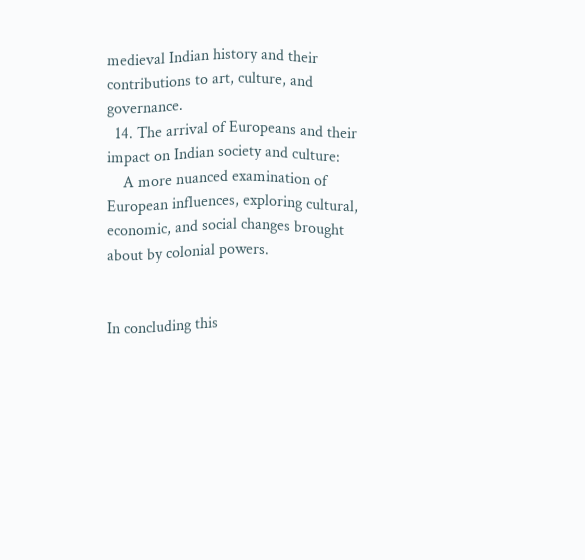medieval Indian history and their contributions to art, culture, and governance.
  14. The arrival of Europeans and their impact on Indian society and culture:
    A more nuanced examination of European influences, exploring cultural, economic, and social changes brought about by colonial powers.


In concluding this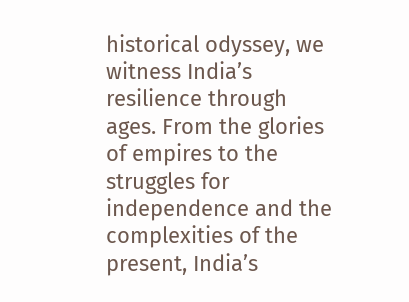historical odyssey, we witness India’s resilience through ages. From the glories of empires to the struggles for independence and the complexities of the present, India’s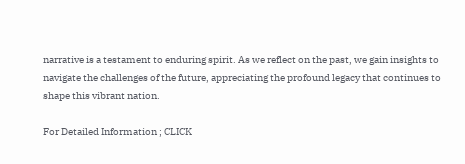narrative is a testament to enduring spirit. As we reflect on the past, we gain insights to navigate the challenges of the future, appreciating the profound legacy that continues to shape this vibrant nation.

For Detailed Information ; CLICK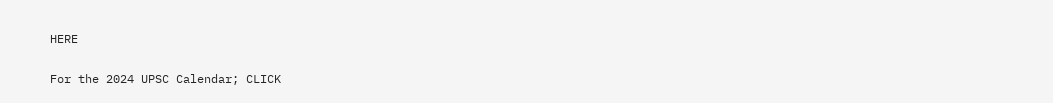HERE

For the 2024 UPSC Calendar; CLICK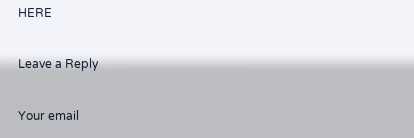HERE

Leave a Reply

Your email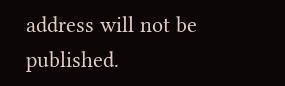address will not be published.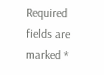Required fields are marked *